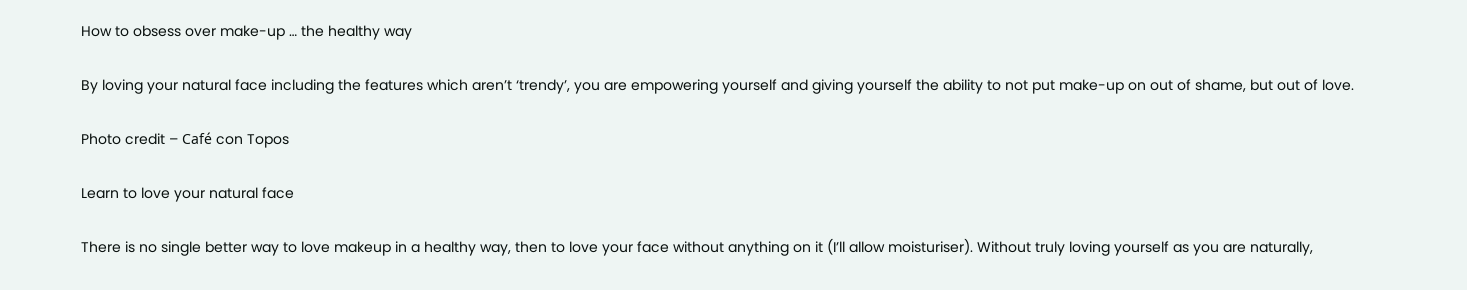How to obsess over make-up … the healthy way

By loving your natural face including the features which aren’t ‘trendy’, you are empowering yourself and giving yourself the ability to not put make-up on out of shame, but out of love.

Photo credit – Café con Topos

Learn to love your natural face

There is no single better way to love makeup in a healthy way, then to love your face without anything on it (I’ll allow moisturiser). Without truly loving yourself as you are naturally,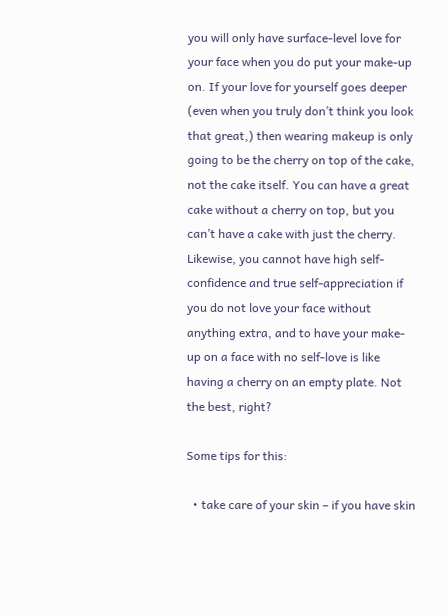you will only have surface-level love for your face when you do put your make-up on. If your love for yourself goes deeper (even when you truly don’t think you look that great,) then wearing makeup is only going to be the cherry on top of the cake, not the cake itself. You can have a great cake without a cherry on top, but you can’t have a cake with just the cherry. Likewise, you cannot have high self-confidence and true self-appreciation if you do not love your face without anything extra, and to have your make-up on a face with no self-love is like having a cherry on an empty plate. Not the best, right?

Some tips for this:

  • take care of your skin – if you have skin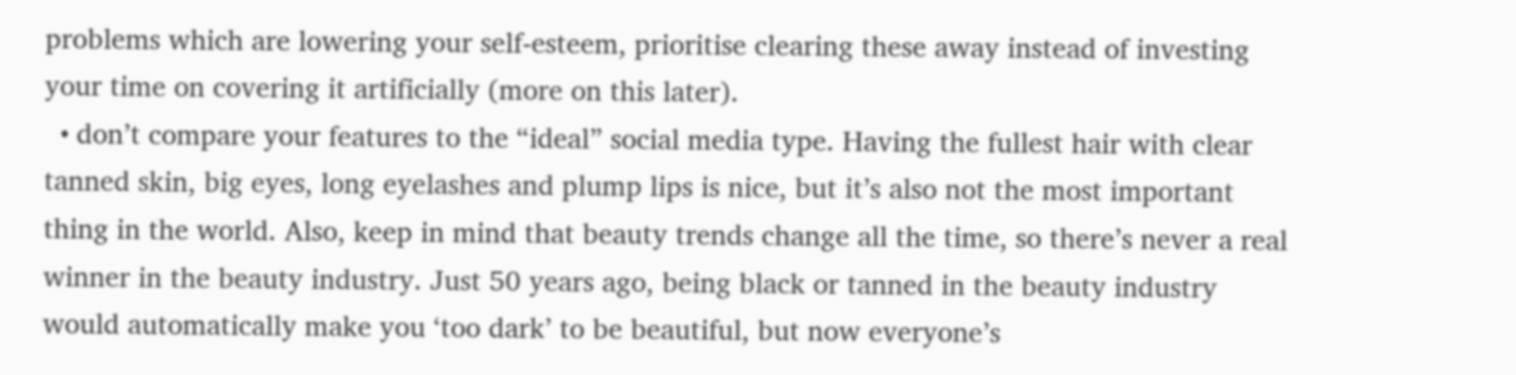problems which are lowering your self-esteem, prioritise clearing these away instead of investing your time on covering it artificially (more on this later).
  • don’t compare your features to the “ideal” social media type. Having the fullest hair with clear tanned skin, big eyes, long eyelashes and plump lips is nice, but it’s also not the most important thing in the world. Also, keep in mind that beauty trends change all the time, so there’s never a real winner in the beauty industry. Just 50 years ago, being black or tanned in the beauty industry would automatically make you ‘too dark’ to be beautiful, but now everyone’s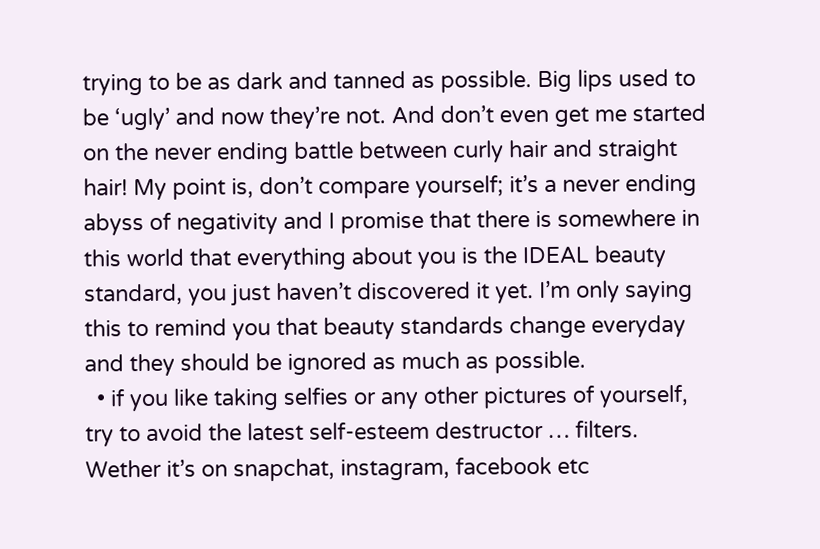trying to be as dark and tanned as possible. Big lips used to be ‘ugly’ and now they’re not. And don’t even get me started on the never ending battle between curly hair and straight hair! My point is, don’t compare yourself; it’s a never ending abyss of negativity and I promise that there is somewhere in this world that everything about you is the IDEAL beauty standard, you just haven’t discovered it yet. I’m only saying this to remind you that beauty standards change everyday and they should be ignored as much as possible.
  • if you like taking selfies or any other pictures of yourself, try to avoid the latest self-esteem destructor … filters. Wether it’s on snapchat, instagram, facebook etc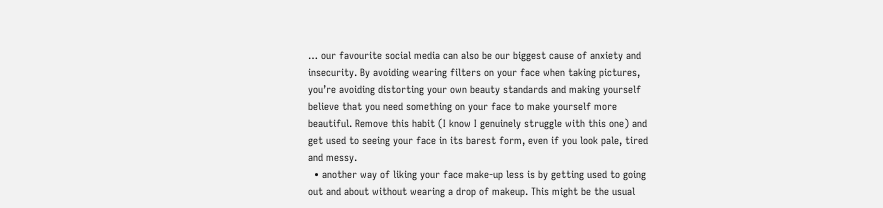… our favourite social media can also be our biggest cause of anxiety and insecurity. By avoiding wearing filters on your face when taking pictures, you’re avoiding distorting your own beauty standards and making yourself believe that you need something on your face to make yourself more beautiful. Remove this habit (I know I genuinely struggle with this one) and get used to seeing your face in its barest form, even if you look pale, tired and messy.
  • another way of liking your face make-up less is by getting used to going out and about without wearing a drop of makeup. This might be the usual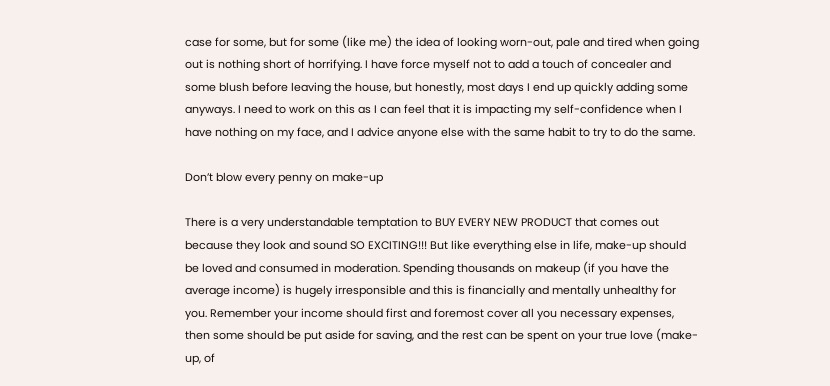case for some, but for some (like me) the idea of looking worn-out, pale and tired when going out is nothing short of horrifying. I have force myself not to add a touch of concealer and some blush before leaving the house, but honestly, most days I end up quickly adding some anyways. I need to work on this as I can feel that it is impacting my self-confidence when I have nothing on my face, and I advice anyone else with the same habit to try to do the same.

Don’t blow every penny on make-up

There is a very understandable temptation to BUY EVERY NEW PRODUCT that comes out because they look and sound SO EXCITING!!! But like everything else in life, make-up should be loved and consumed in moderation. Spending thousands on makeup (if you have the average income) is hugely irresponsible and this is financially and mentally unhealthy for you. Remember your income should first and foremost cover all you necessary expenses, then some should be put aside for saving, and the rest can be spent on your true love (make-up, of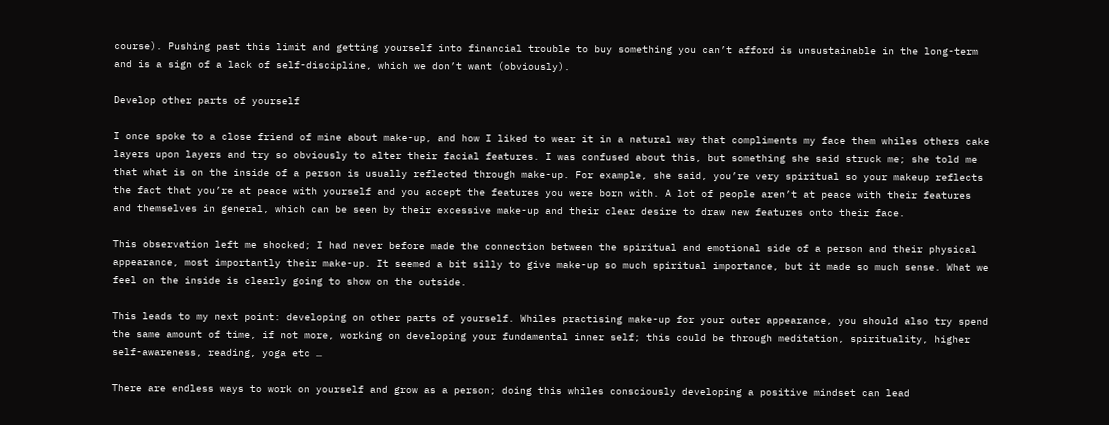course). Pushing past this limit and getting yourself into financial trouble to buy something you can’t afford is unsustainable in the long-term and is a sign of a lack of self-discipline, which we don’t want (obviously).

Develop other parts of yourself

I once spoke to a close friend of mine about make-up, and how I liked to wear it in a natural way that compliments my face them whiles others cake layers upon layers and try so obviously to alter their facial features. I was confused about this, but something she said struck me; she told me that what is on the inside of a person is usually reflected through make-up. For example, she said, you’re very spiritual so your makeup reflects the fact that you’re at peace with yourself and you accept the features you were born with. A lot of people aren’t at peace with their features and themselves in general, which can be seen by their excessive make-up and their clear desire to draw new features onto their face.

This observation left me shocked; I had never before made the connection between the spiritual and emotional side of a person and their physical appearance, most importantly their make-up. It seemed a bit silly to give make-up so much spiritual importance, but it made so much sense. What we feel on the inside is clearly going to show on the outside.

This leads to my next point: developing on other parts of yourself. Whiles practising make-up for your outer appearance, you should also try spend the same amount of time, if not more, working on developing your fundamental inner self; this could be through meditation, spirituality, higher self-awareness, reading, yoga etc …

There are endless ways to work on yourself and grow as a person; doing this whiles consciously developing a positive mindset can lead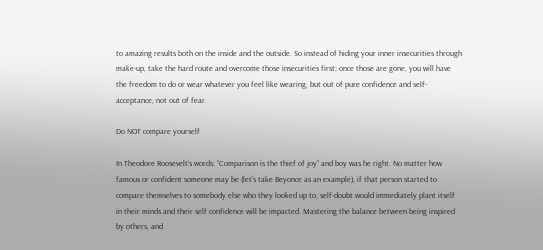to amazing results both on the inside and the outside. So instead of hiding your inner insecurities through make-up, take the hard route and overcome those insecurities first; once those are gone, you will have the freedom to do or wear whatever you feel like wearing, but out of pure confidence and self-acceptance, not out of fear.

Do NOT compare yourself

In Theodore Roosevelt’s words: “Comparison is the thief of joy” and boy was he right. No matter how famous or confident someone may be (let’s take Beyonce as an example), if that person started to compare themselves to somebody else who they looked up to, self-doubt would immediately plant itself in their minds and their self confidence will be impacted. Mastering the balance between being inspired by others, and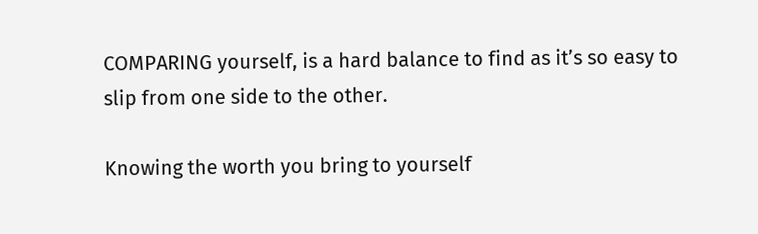COMPARING yourself, is a hard balance to find as it’s so easy to slip from one side to the other.

Knowing the worth you bring to yourself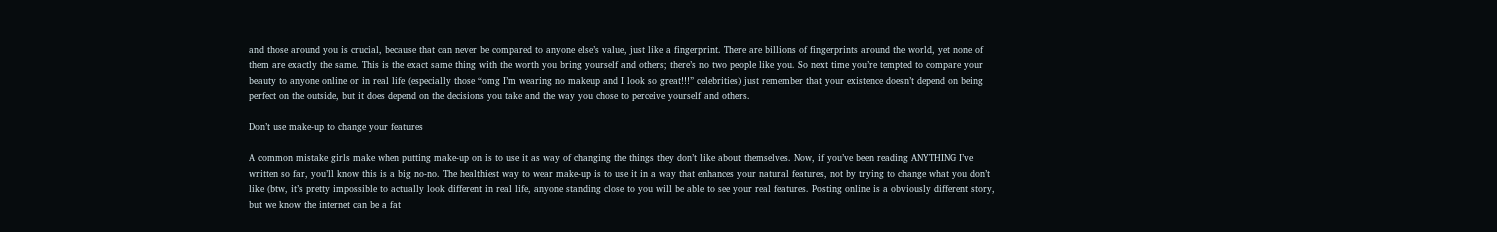and those around you is crucial, because that can never be compared to anyone else’s value, just like a fingerprint. There are billions of fingerprints around the world, yet none of them are exactly the same. This is the exact same thing with the worth you bring yourself and others; there’s no two people like you. So next time you’re tempted to compare your beauty to anyone online or in real life (especially those “omg I’m wearing no makeup and I look so great!!!” celebrities) just remember that your existence doesn’t depend on being perfect on the outside, but it does depend on the decisions you take and the way you chose to perceive yourself and others.

Don’t use make-up to change your features

A common mistake girls make when putting make-up on is to use it as way of changing the things they don’t like about themselves. Now, if you’ve been reading ANYTHING I’ve written so far, you’ll know this is a big no-no. The healthiest way to wear make-up is to use it in a way that enhances your natural features, not by trying to change what you don’t like (btw, it’s pretty impossible to actually look different in real life, anyone standing close to you will be able to see your real features. Posting online is a obviously different story, but we know the internet can be a fat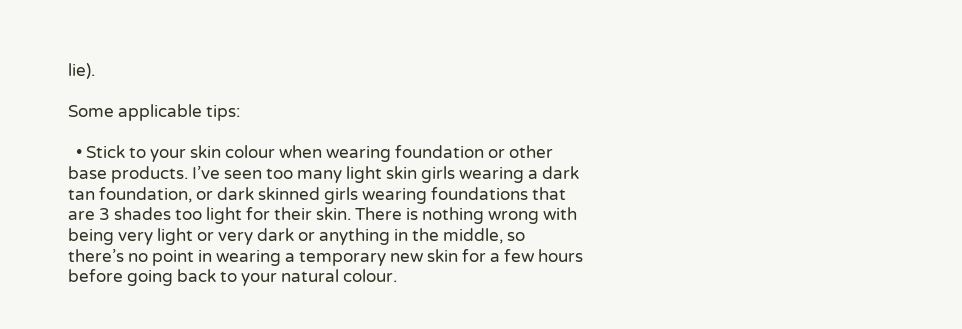lie).

Some applicable tips:

  • Stick to your skin colour when wearing foundation or other base products. I’ve seen too many light skin girls wearing a dark tan foundation, or dark skinned girls wearing foundations that are 3 shades too light for their skin. There is nothing wrong with being very light or very dark or anything in the middle, so there’s no point in wearing a temporary new skin for a few hours before going back to your natural colour.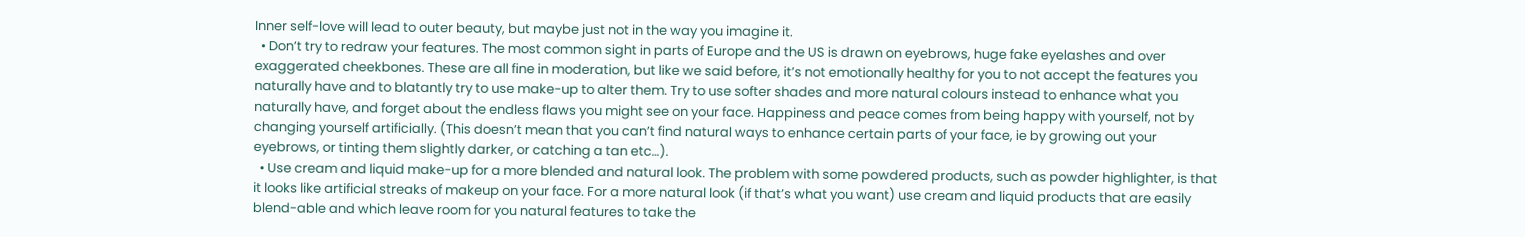Inner self-love will lead to outer beauty, but maybe just not in the way you imagine it.
  • Don’t try to redraw your features. The most common sight in parts of Europe and the US is drawn on eyebrows, huge fake eyelashes and over exaggerated cheekbones. These are all fine in moderation, but like we said before, it’s not emotionally healthy for you to not accept the features you naturally have and to blatantly try to use make-up to alter them. Try to use softer shades and more natural colours instead to enhance what you naturally have, and forget about the endless flaws you might see on your face. Happiness and peace comes from being happy with yourself, not by changing yourself artificially. (This doesn’t mean that you can’t find natural ways to enhance certain parts of your face, ie by growing out your eyebrows, or tinting them slightly darker, or catching a tan etc…).
  • Use cream and liquid make-up for a more blended and natural look. The problem with some powdered products, such as powder highlighter, is that it looks like artificial streaks of makeup on your face. For a more natural look (if that’s what you want) use cream and liquid products that are easily blend-able and which leave room for you natural features to take the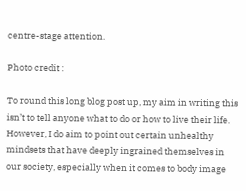centre-stage attention.

Photo credit :

To round this long blog post up, my aim in writing this isn’t to tell anyone what to do or how to live their life. However, I do aim to point out certain unhealthy mindsets that have deeply ingrained themselves in our society, especially when it comes to body image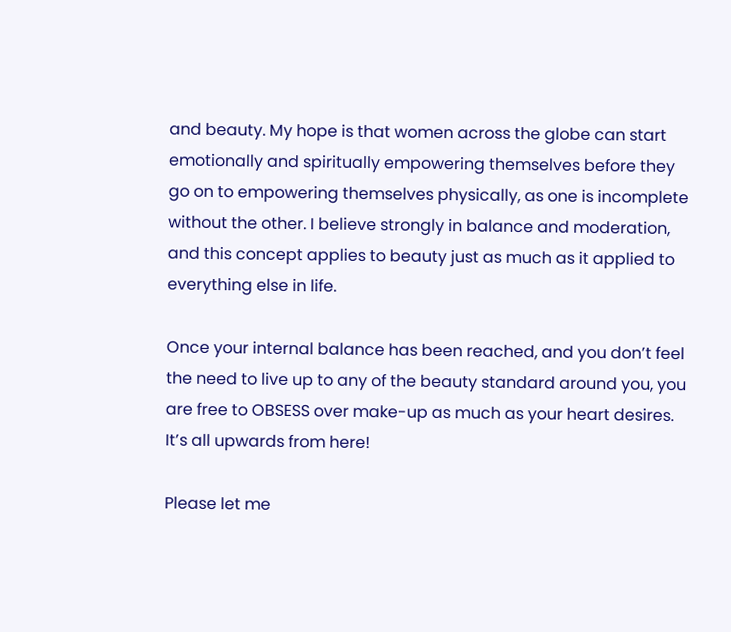and beauty. My hope is that women across the globe can start emotionally and spiritually empowering themselves before they go on to empowering themselves physically, as one is incomplete without the other. I believe strongly in balance and moderation, and this concept applies to beauty just as much as it applied to everything else in life.

Once your internal balance has been reached, and you don’t feel the need to live up to any of the beauty standard around you, you are free to OBSESS over make-up as much as your heart desires. It’s all upwards from here!

Please let me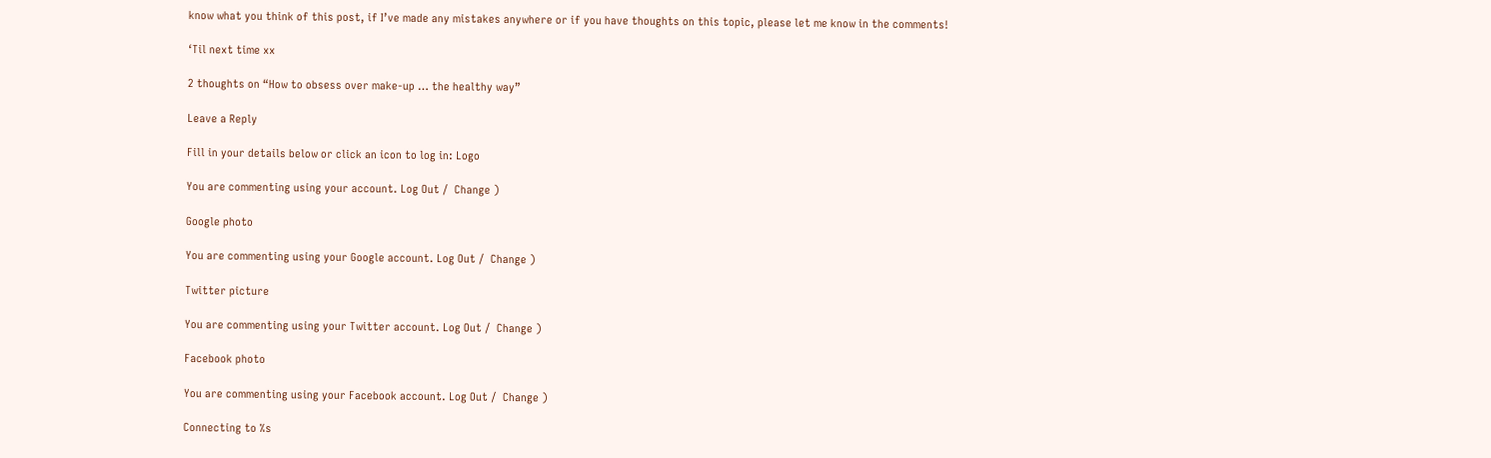know what you think of this post, if I’ve made any mistakes anywhere or if you have thoughts on this topic, please let me know in the comments!

‘Til next time xx

2 thoughts on “How to obsess over make-up … the healthy way”

Leave a Reply

Fill in your details below or click an icon to log in: Logo

You are commenting using your account. Log Out /  Change )

Google photo

You are commenting using your Google account. Log Out /  Change )

Twitter picture

You are commenting using your Twitter account. Log Out /  Change )

Facebook photo

You are commenting using your Facebook account. Log Out /  Change )

Connecting to %s